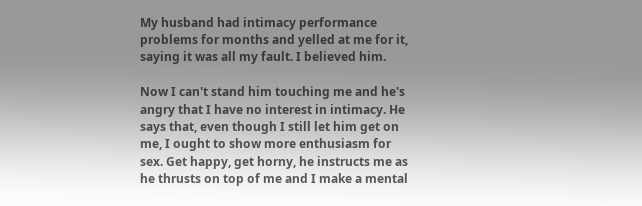My husband had intimacy performance problems for months and yelled at me for it, saying it was all my fault. I believed him.

Now I can't stand him touching me and he's angry that I have no interest in intimacy. He says that, even though I still let him get on me, I ought to show more enthusiasm for sex. Get happy, get horny, he instructs me as he thrusts on top of me and I make a mental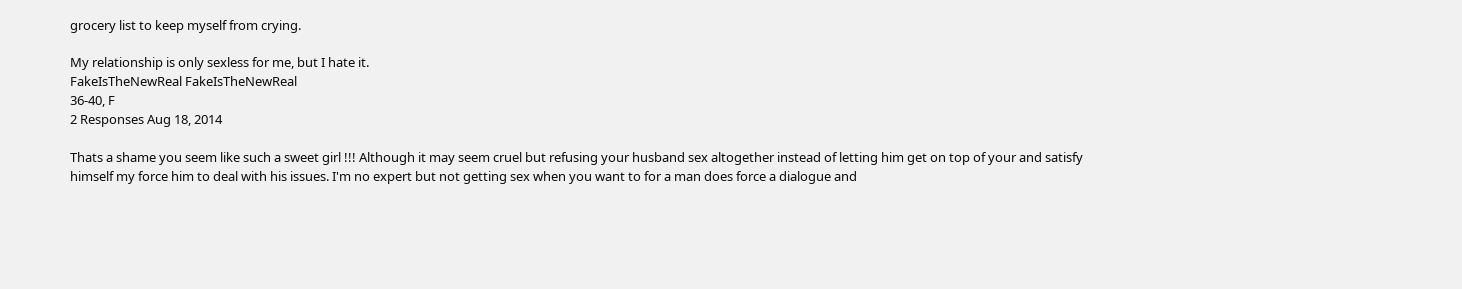grocery list to keep myself from crying.

My relationship is only sexless for me, but I hate it.
FakeIsTheNewReal FakeIsTheNewReal
36-40, F
2 Responses Aug 18, 2014

Thats a shame you seem like such a sweet girl !!! Although it may seem cruel but refusing your husband sex altogether instead of letting him get on top of your and satisfy himself my force him to deal with his issues. I'm no expert but not getting sex when you want to for a man does force a dialogue and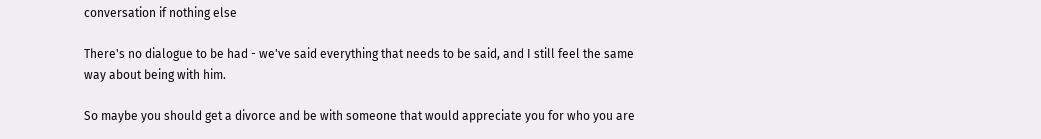conversation if nothing else

There's no dialogue to be had - we've said everything that needs to be said, and I still feel the same way about being with him.

So maybe you should get a divorce and be with someone that would appreciate you for who you are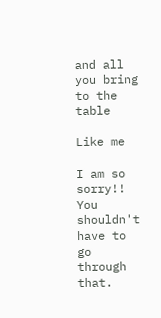and all you bring to the table

Like me

I am so sorry!! You shouldn't have to go through that.